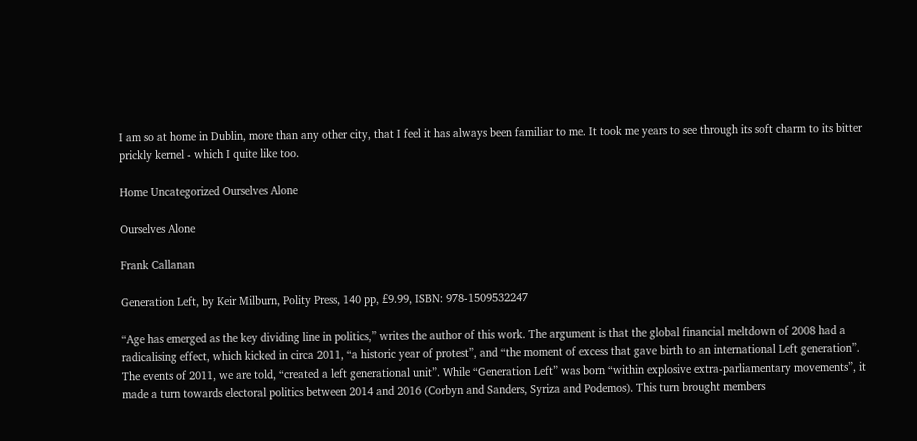I am so at home in Dublin, more than any other city, that I feel it has always been familiar to me. It took me years to see through its soft charm to its bitter prickly kernel - which I quite like too.

Home Uncategorized Ourselves Alone

Ourselves Alone

Frank Callanan

Generation Left, by Keir Milburn, Polity Press, 140 pp, £9.99, ISBN: 978-1509532247

“Age has emerged as the key dividing line in politics,” writes the author of this work. The argument is that the global financial meltdown of 2008 had a radicalising effect, which kicked in circa 2011, “a historic year of protest”, and “the moment of excess that gave birth to an international Left generation”. The events of 2011, we are told, “created a left generational unit”. While “Generation Left” was born “within explosive extra-parliamentary movements”, it made a turn towards electoral politics between 2014 and 2016 (Corbyn and Sanders, Syriza and Podemos). This turn brought members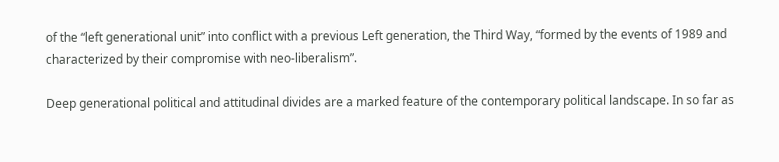of the “left generational unit” into conflict with a previous Left generation, the Third Way, “formed by the events of 1989 and characterized by their compromise with neo-liberalism”.

Deep generational political and attitudinal divides are a marked feature of the contemporary political landscape. In so far as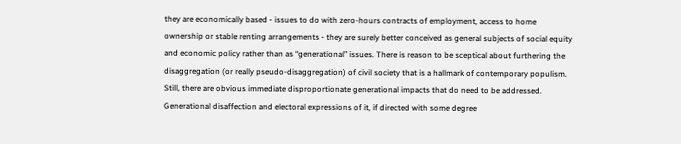they are economically based ‑ issues to do with zero-hours contracts of employment, access to home ownership or stable renting arrangements ‑ they are surely better conceived as general subjects of social equity and economic policy rather than as “generational” issues. There is reason to be sceptical about furthering the disaggregation (or really pseudo-disaggregation) of civil society that is a hallmark of contemporary populism. Still, there are obvious immediate disproportionate generational impacts that do need to be addressed. Generational disaffection and electoral expressions of it, if directed with some degree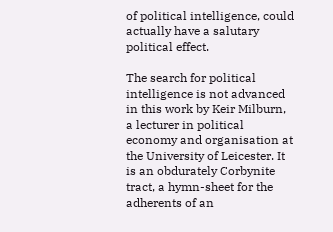of political intelligence, could actually have a salutary political effect.

The search for political intelligence is not advanced in this work by Keir Milburn, a lecturer in political economy and organisation at the University of Leicester. It is an obdurately Corbynite tract, a hymn-sheet for the adherents of an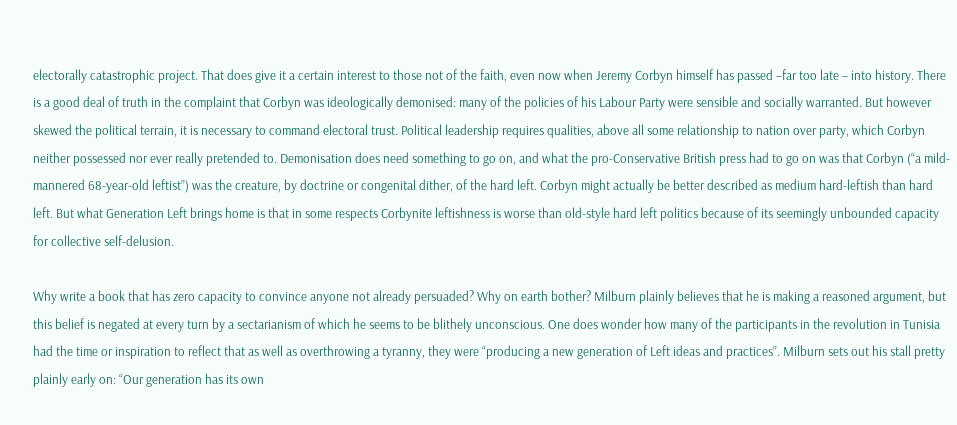electorally catastrophic project. That does give it a certain interest to those not of the faith, even now when Jeremy Corbyn himself has passed –far too late – into history. There is a good deal of truth in the complaint that Corbyn was ideologically demonised: many of the policies of his Labour Party were sensible and socially warranted. But however skewed the political terrain, it is necessary to command electoral trust. Political leadership requires qualities, above all some relationship to nation over party, which Corbyn neither possessed nor ever really pretended to. Demonisation does need something to go on, and what the pro-Conservative British press had to go on was that Corbyn (“a mild-mannered 68-year-old leftist”) was the creature, by doctrine or congenital dither, of the hard left. Corbyn might actually be better described as medium hard-leftish than hard left. But what Generation Left brings home is that in some respects Corbynite leftishness is worse than old-style hard left politics because of its seemingly unbounded capacity for collective self-delusion.

Why write a book that has zero capacity to convince anyone not already persuaded? Why on earth bother? Milburn plainly believes that he is making a reasoned argument, but this belief is negated at every turn by a sectarianism of which he seems to be blithely unconscious. One does wonder how many of the participants in the revolution in Tunisia had the time or inspiration to reflect that as well as overthrowing a tyranny, they were “producing a new generation of Left ideas and practices”. Milburn sets out his stall pretty plainly early on: “Our generation has its own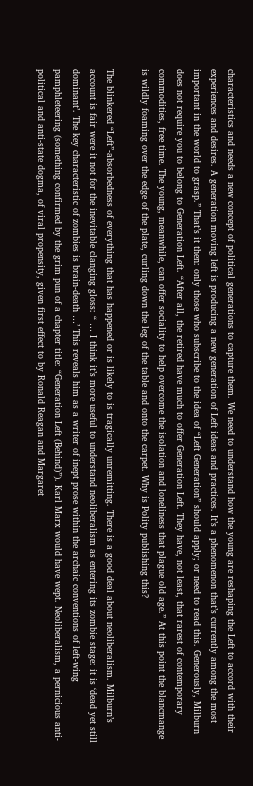characteristics and needs a new concept of political generations to capture them. We need to understand how the young are reshaping the Left to accord with their experiences and desires. A generation moving left is producing a new generation of Left ideas and practices. It’s a phenomenon that’s currently among the most important in the world to grasp.” That’s it then: only those who subscribe to the idea of “Left Generation” should apply; or need to read this. Generously, Milburn does not require you to belong to Generation Left. “After all, the retired have much to offer Generation Left. They have, not least, that rarest of contemporary commodities, free time. The young, meanwhile, can offer sociality to help overcome the isolation and loneliness that plague old age.” At this point the blancmange is wildly foaming over the edge of the plate, curling down the leg of the table and onto the carpet. Why is Polity publishing this?

The blinkered “Left”-absorbedness of everything that has happened or is likely to is tragically unremitting. There is a good deal about neoliberalism. Milburn’s account is fair were it not for the inevitable clanging gloss: “ … I think it’s more useful to understand neoliberalism as entering its zombie stage: it is ‘dead yet still dominant’. The key characteristic of zombies is brain-death …’ This reveals him as a writer of inept prose within the archaic conventions of left-wing pamphleteering (something confirmed by the grim pun of a chapter title: “Generation Left (Behind)”). Karl Marx would have wept. Neoliberalism, a pernicious anti-political and anti-state dogma, of viral propensity, given first effect to by Ronald Reagan and Margaret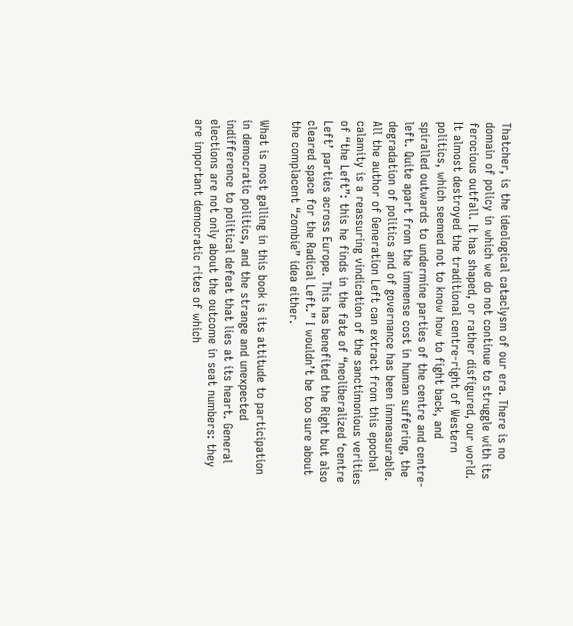Thatcher, is the ideological cataclysm of our era. There is no domain of policy in which we do not continue to struggle with its ferocious outfall. It has shaped, or rather disfigured, our world. It almost destroyed the traditional centre-right of Western politics, which seemed not to know how to fight back, and spiralled outwards to undermine parties of the centre and centre-left. Quite apart from the immense cost in human suffering, the degradation of politics and of governance has been immeasurable. All the author of Generation Left can extract from this epochal calamity is a reassuring vindication of the sanctimonious verities of “the Left”: this he finds in the fate of “neoliberalized ‘centre Left’ parties across Europe. This has benefited the Right but also cleared space for the Radical Left.” I wouldn’t be too sure about the complacent “zombie” idea either.

What is most galling in this book is its attitude to participation in democratic politics, and the strange and unexpected indifference to political defeat that lies at its heart. General elections are not only about the outcome in seat numbers: they are important democratic rites of which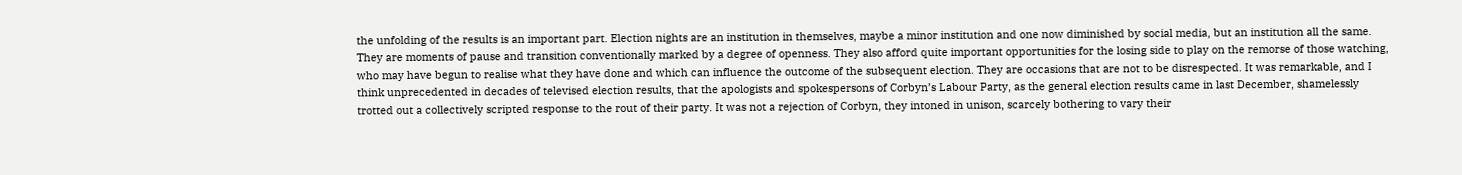the unfolding of the results is an important part. Election nights are an institution in themselves, maybe a minor institution and one now diminished by social media, but an institution all the same. They are moments of pause and transition conventionally marked by a degree of openness. They also afford quite important opportunities for the losing side to play on the remorse of those watching, who may have begun to realise what they have done and which can influence the outcome of the subsequent election. They are occasions that are not to be disrespected. It was remarkable, and I think unprecedented in decades of televised election results, that the apologists and spokespersons of Corbyn’s Labour Party, as the general election results came in last December, shamelessly trotted out a collectively scripted response to the rout of their party. It was not a rejection of Corbyn, they intoned in unison, scarcely bothering to vary their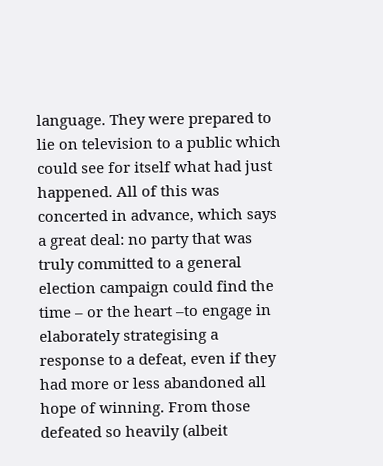language. They were prepared to lie on television to a public which could see for itself what had just happened. All of this was concerted in advance, which says a great deal: no party that was truly committed to a general election campaign could find the time – or the heart –to engage in elaborately strategising a response to a defeat, even if they had more or less abandoned all hope of winning. From those defeated so heavily (albeit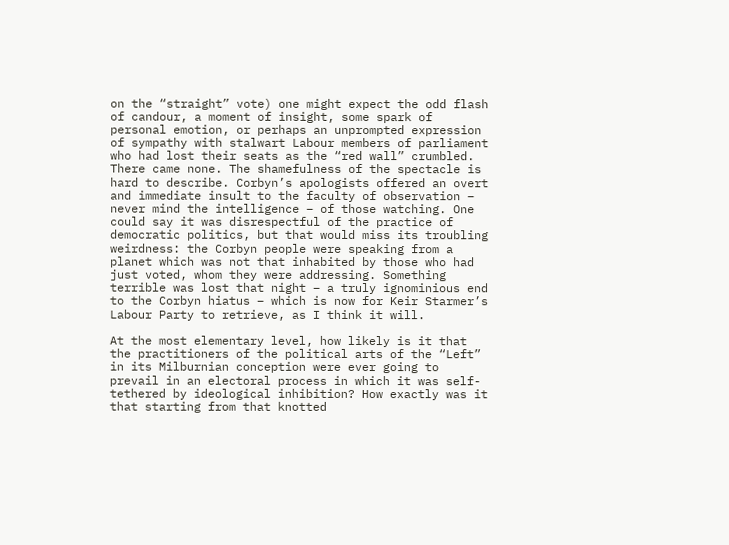on the “straight” vote) one might expect the odd flash of candour, a moment of insight, some spark of personal emotion, or perhaps an unprompted expression of sympathy with stalwart Labour members of parliament who had lost their seats as the “red wall” crumbled. There came none. The shamefulness of the spectacle is hard to describe. Corbyn’s apologists offered an overt and immediate insult to the faculty of observation – never mind the intelligence – of those watching. One could say it was disrespectful of the practice of democratic politics, but that would miss its troubling weirdness: the Corbyn people were speaking from a planet which was not that inhabited by those who had just voted, whom they were addressing. Something terrible was lost that night – a truly ignominious end to the Corbyn hiatus – which is now for Keir Starmer’s Labour Party to retrieve, as I think it will.

At the most elementary level, how likely is it that the practitioners of the political arts of the “Left” in its Milburnian conception were ever going to prevail in an electoral process in which it was self-tethered by ideological inhibition? How exactly was it that starting from that knotted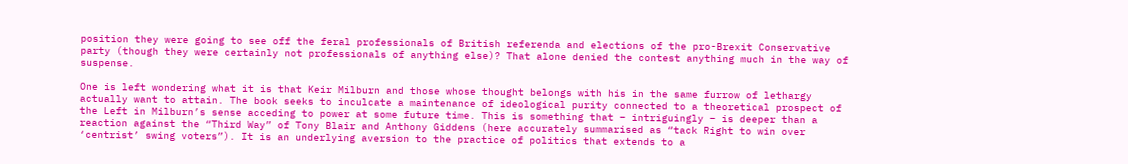position they were going to see off the feral professionals of British referenda and elections of the pro-Brexit Conservative party (though they were certainly not professionals of anything else)? That alone denied the contest anything much in the way of suspense.

One is left wondering what it is that Keir Milburn and those whose thought belongs with his in the same furrow of lethargy actually want to attain. The book seeks to inculcate a maintenance of ideological purity connected to a theoretical prospect of the Left in Milburn’s sense acceding to power at some future time. This is something that – intriguingly – is deeper than a reaction against the “Third Way” of Tony Blair and Anthony Giddens (here accurately summarised as “tack Right to win over ‘centrist’ swing voters”). It is an underlying aversion to the practice of politics that extends to a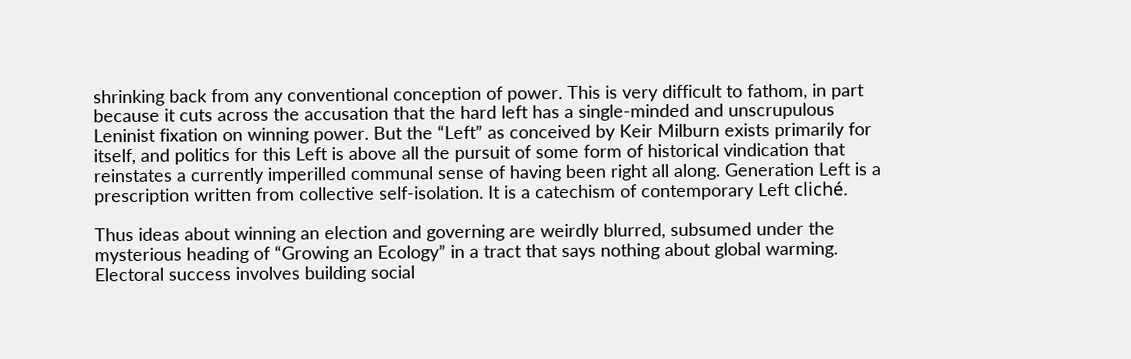shrinking back from any conventional conception of power. This is very difficult to fathom, in part because it cuts across the accusation that the hard left has a single-minded and unscrupulous Leninist fixation on winning power. But the “Left” as conceived by Keir Milburn exists primarily for itself, and politics for this Left is above all the pursuit of some form of historical vindication that reinstates a currently imperilled communal sense of having been right all along. Generation Left is a prescription written from collective self-isolation. It is a catechism of contemporary Left cliché.

Thus ideas about winning an election and governing are weirdly blurred, subsumed under the mysterious heading of “Growing an Ecology” in a tract that says nothing about global warming. Electoral success involves building social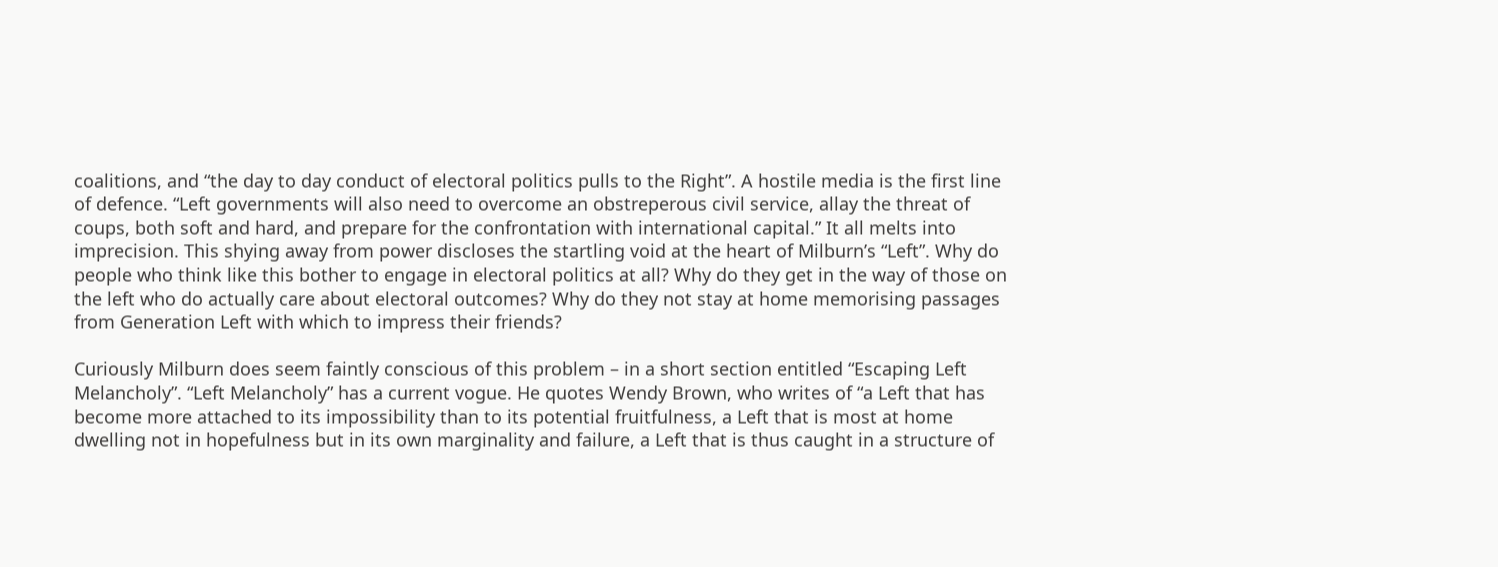coalitions, and “the day to day conduct of electoral politics pulls to the Right”. A hostile media is the first line of defence. “Left governments will also need to overcome an obstreperous civil service, allay the threat of coups, both soft and hard, and prepare for the confrontation with international capital.” It all melts into imprecision. This shying away from power discloses the startling void at the heart of Milburn’s “Left”. Why do people who think like this bother to engage in electoral politics at all? Why do they get in the way of those on the left who do actually care about electoral outcomes? Why do they not stay at home memorising passages from Generation Left with which to impress their friends?

Curiously Milburn does seem faintly conscious of this problem – in a short section entitled “Escaping Left Melancholy”. “Left Melancholy” has a current vogue. He quotes Wendy Brown, who writes of “a Left that has become more attached to its impossibility than to its potential fruitfulness, a Left that is most at home dwelling not in hopefulness but in its own marginality and failure, a Left that is thus caught in a structure of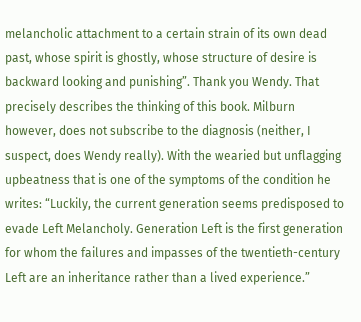melancholic attachment to a certain strain of its own dead past, whose spirit is ghostly, whose structure of desire is backward looking and punishing”. Thank you Wendy. That precisely describes the thinking of this book. Milburn however, does not subscribe to the diagnosis (neither, I suspect, does Wendy really). With the wearied but unflagging upbeatness that is one of the symptoms of the condition he writes: “Luckily, the current generation seems predisposed to evade Left Melancholy. Generation Left is the first generation for whom the failures and impasses of the twentieth-century Left are an inheritance rather than a lived experience.”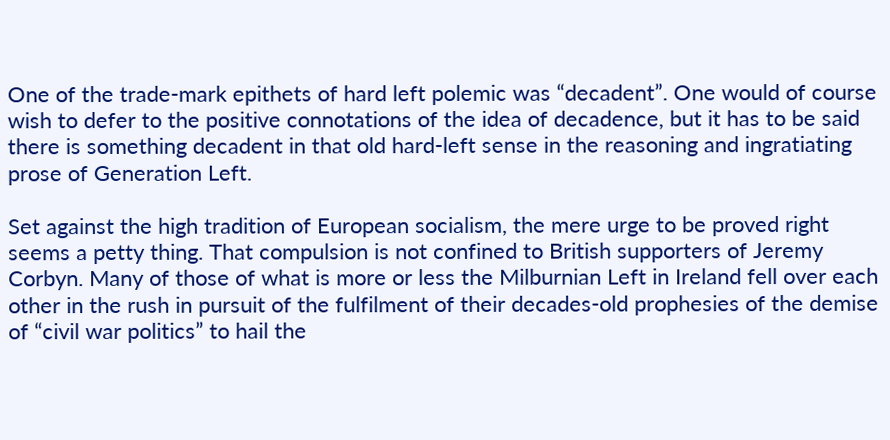One of the trade-mark epithets of hard left polemic was “decadent”. One would of course wish to defer to the positive connotations of the idea of decadence, but it has to be said there is something decadent in that old hard-left sense in the reasoning and ingratiating prose of Generation Left.

Set against the high tradition of European socialism, the mere urge to be proved right seems a petty thing. That compulsion is not confined to British supporters of Jeremy Corbyn. Many of those of what is more or less the Milburnian Left in Ireland fell over each other in the rush in pursuit of the fulfilment of their decades-old prophesies of the demise of “civil war politics” to hail the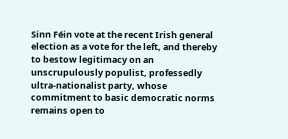Sinn Féin vote at the recent Irish general election as a vote for the left, and thereby to bestow legitimacy on an unscrupulously populist, professedly ultra-nationalist party, whose commitment to basic democratic norms remains open to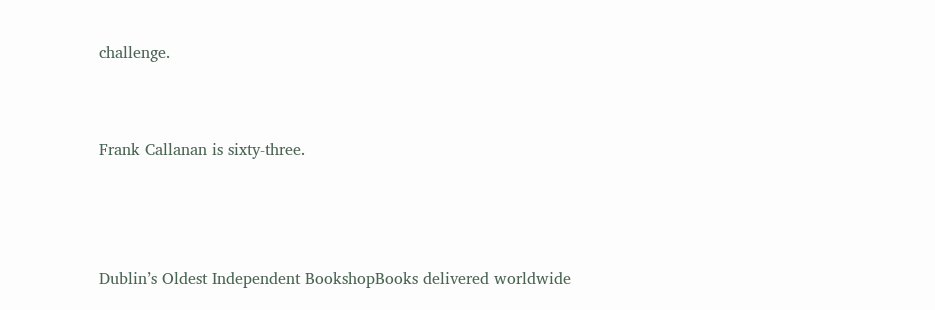challenge.


Frank Callanan is sixty-three.



Dublin’s Oldest Independent BookshopBooks delivered worldwide